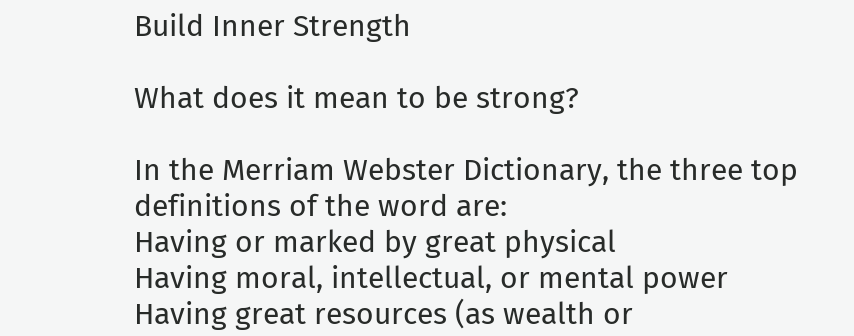Build Inner Strength

What does it mean to be strong?

In the Merriam Webster Dictionary, the three top definitions of the word are:
Having or marked by great physical
Having moral, intellectual, or mental power
Having great resources (as wealth or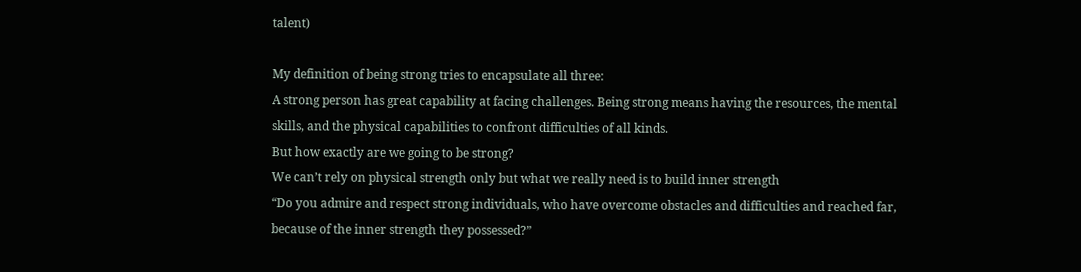talent)

My definition of being strong tries to encapsulate all three:
A strong person has great capability at facing challenges. Being strong means having the resources, the mental skills, and the physical capabilities to confront difficulties of all kinds.
But how exactly are we going to be strong?
We can’t rely on physical strength only but what we really need is to build inner strength
“Do you admire and respect strong individuals, who have overcome obstacles and difficulties and reached far, because of the inner strength they possessed?”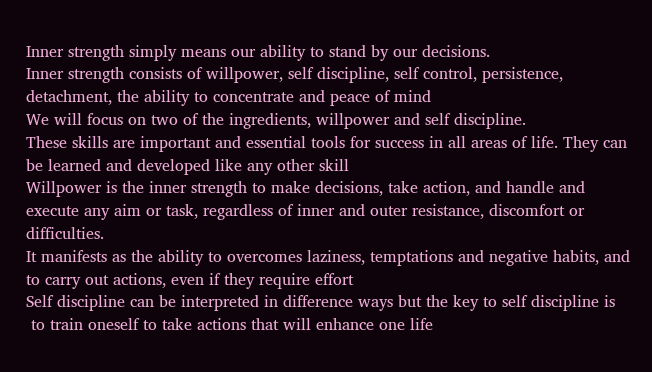Inner strength simply means our ability to stand by our decisions.
Inner strength consists of willpower, self discipline, self control, persistence, detachment, the ability to concentrate and peace of mind
We will focus on two of the ingredients, willpower and self discipline.
These skills are important and essential tools for success in all areas of life. They can be learned and developed like any other skill
Willpower is the inner strength to make decisions, take action, and handle and execute any aim or task, regardless of inner and outer resistance, discomfort or difficulties.
It manifests as the ability to overcomes laziness, temptations and negative habits, and to carry out actions, even if they require effort
Self discipline can be interpreted in difference ways but the key to self discipline is
 to train oneself to take actions that will enhance one life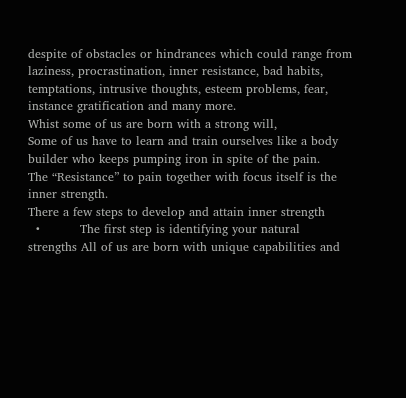despite of obstacles or hindrances which could range from  laziness, procrastination, inner resistance, bad habits, temptations, intrusive thoughts, esteem problems, fear, instance gratification and many more.
Whist some of us are born with a strong will,
Some of us have to learn and train ourselves like a body builder who keeps pumping iron in spite of the pain.
The “Resistance” to pain together with focus itself is the inner strength.
There a few steps to develop and attain inner strength
  •          The first step is identifying your natural strengths All of us are born with unique capabilities and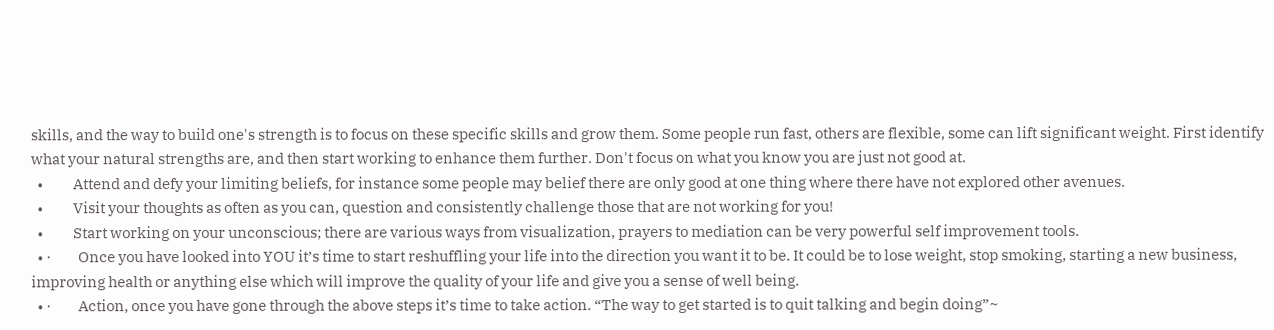skills, and the way to build one's strength is to focus on these specific skills and grow them. Some people run fast, others are flexible, some can lift significant weight. First identify what your natural strengths are, and then start working to enhance them further. Don't focus on what you know you are just not good at.
  •          Attend and defy your limiting beliefs, for instance some people may belief there are only good at one thing where there have not explored other avenues.
  •          Visit your thoughts as often as you can, question and consistently challenge those that are not working for you!
  •          Start working on your unconscious; there are various ways from visualization, prayers to mediation can be very powerful self improvement tools.
  • ·         Once you have looked into YOU it’s time to start reshuffling your life into the direction you want it to be. It could be to lose weight, stop smoking, starting a new business, improving health or anything else which will improve the quality of your life and give you a sense of well being.
  • ·         Action, once you have gone through the above steps it’s time to take action. “The way to get started is to quit talking and begin doing”~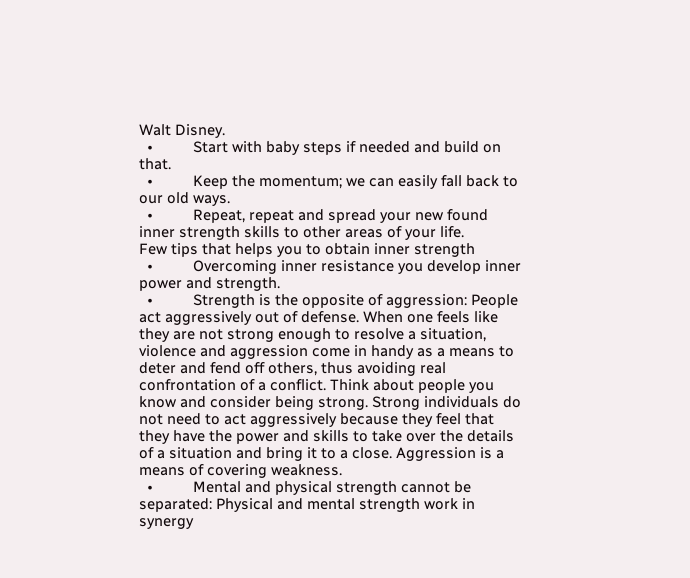Walt Disney.
  •          Start with baby steps if needed and build on that.
  •          Keep the momentum; we can easily fall back to our old ways.
  •          Repeat, repeat and spread your new found inner strength skills to other areas of your life.
Few tips that helps you to obtain inner strength
  •          Overcoming inner resistance you develop inner power and strength.
  •          Strength is the opposite of aggression: People act aggressively out of defense. When one feels like they are not strong enough to resolve a situation, violence and aggression come in handy as a means to deter and fend off others, thus avoiding real confrontation of a conflict. Think about people you know and consider being strong. Strong individuals do not need to act aggressively because they feel that they have the power and skills to take over the details of a situation and bring it to a close. Aggression is a means of covering weakness.
  •          Mental and physical strength cannot be separated: Physical and mental strength work in synergy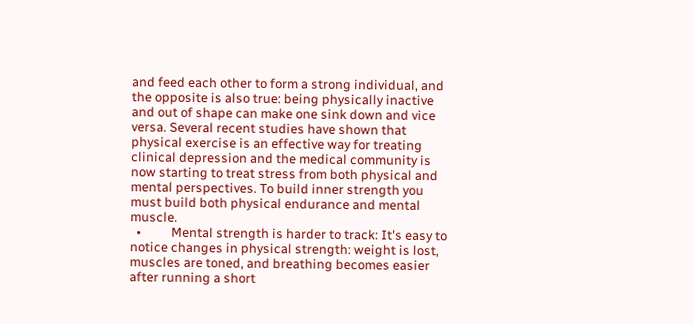and feed each other to form a strong individual, and the opposite is also true: being physically inactive and out of shape can make one sink down and vice versa. Several recent studies have shown that physical exercise is an effective way for treating clinical depression and the medical community is now starting to treat stress from both physical and mental perspectives. To build inner strength you must build both physical endurance and mental muscle.
  •          Mental strength is harder to track: It's easy to notice changes in physical strength: weight is lost, muscles are toned, and breathing becomes easier after running a short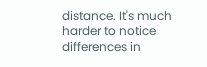distance. It's much harder to notice differences in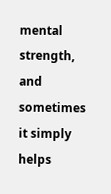mental strength, and sometimes it simply helps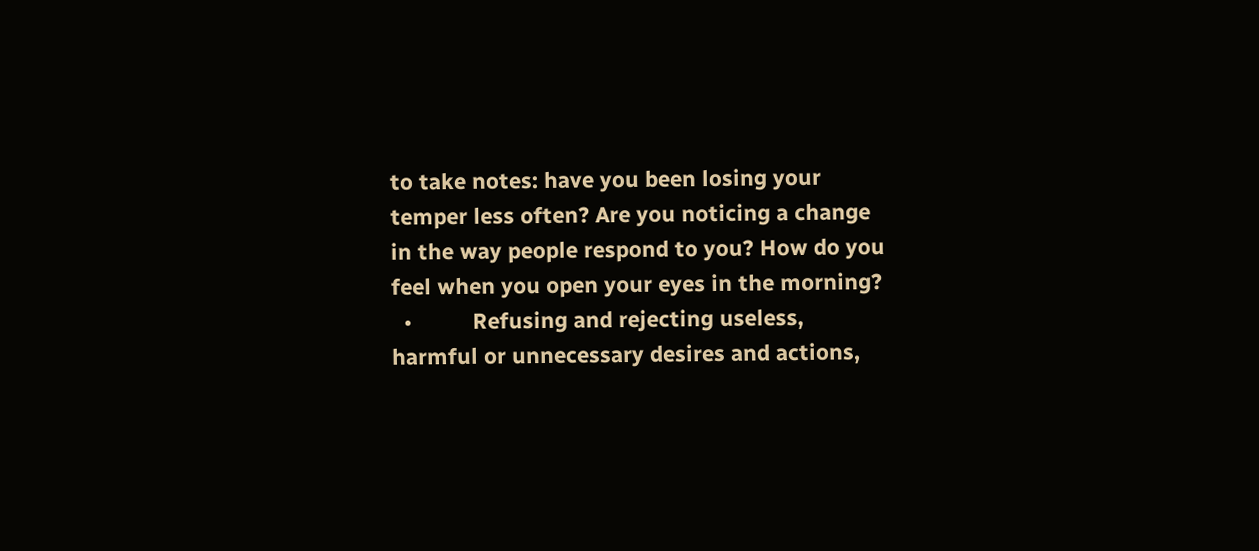to take notes: have you been losing your temper less often? Are you noticing a change in the way people respond to you? How do you feel when you open your eyes in the morning?
  •          Refusing and rejecting useless, harmful or unnecessary desires and actions,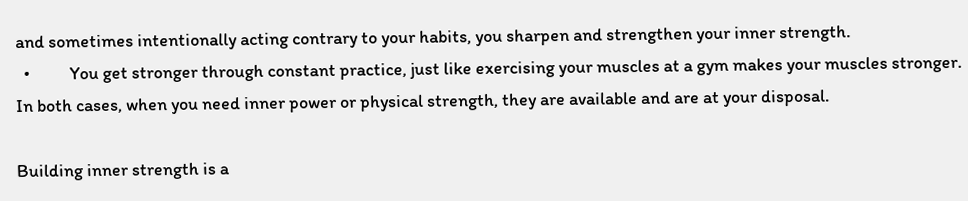and sometimes intentionally acting contrary to your habits, you sharpen and strengthen your inner strength.
  •          You get stronger through constant practice, just like exercising your muscles at a gym makes your muscles stronger. In both cases, when you need inner power or physical strength, they are available and are at your disposal.

Building inner strength is a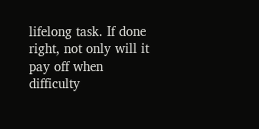lifelong task. If done right, not only will it pay off when difficulty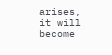arises, it will become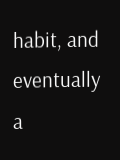habit, and eventually a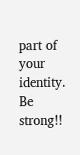part of your identity. Be strong!!